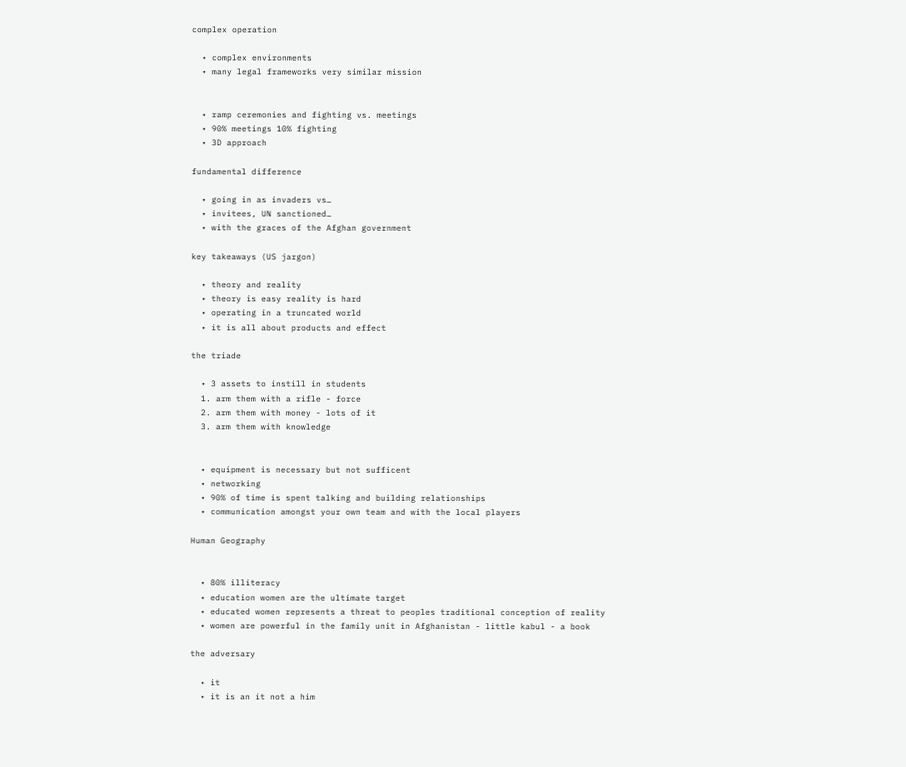complex operation

  • complex environments
  • many legal frameworks very similar mission


  • ramp ceremonies and fighting vs. meetings
  • 90% meetings 10% fighting
  • 3D approach

fundamental difference

  • going in as invaders vs…
  • invitees, UN sanctioned…
  • with the graces of the Afghan government

key takeaways (US jargon)

  • theory and reality
  • theory is easy reality is hard
  • operating in a truncated world
  • it is all about products and effect

the triade

  • 3 assets to instill in students
  1. arm them with a rifle - force
  2. arm them with money - lots of it
  3. arm them with knowledge


  • equipment is necessary but not sufficent
  • networking
  • 90% of time is spent talking and building relationships
  • communication amongst your own team and with the local players

Human Geography


  • 80% illiteracy
  • education women are the ultimate target
  • educated women represents a threat to peoples traditional conception of reality
  • women are powerful in the family unit in Afghanistan - little kabul - a book

the adversary

  • it
  • it is an it not a him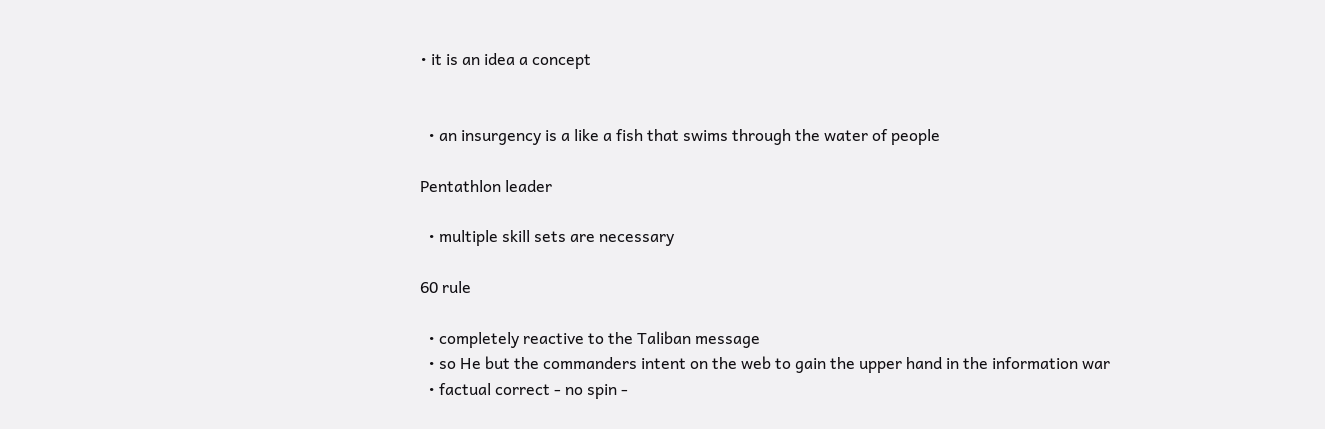• it is an idea a concept


  • an insurgency is a like a fish that swims through the water of people

Pentathlon leader

  • multiple skill sets are necessary

60 rule

  • completely reactive to the Taliban message
  • so He but the commanders intent on the web to gain the upper hand in the information war
  • factual correct - no spin -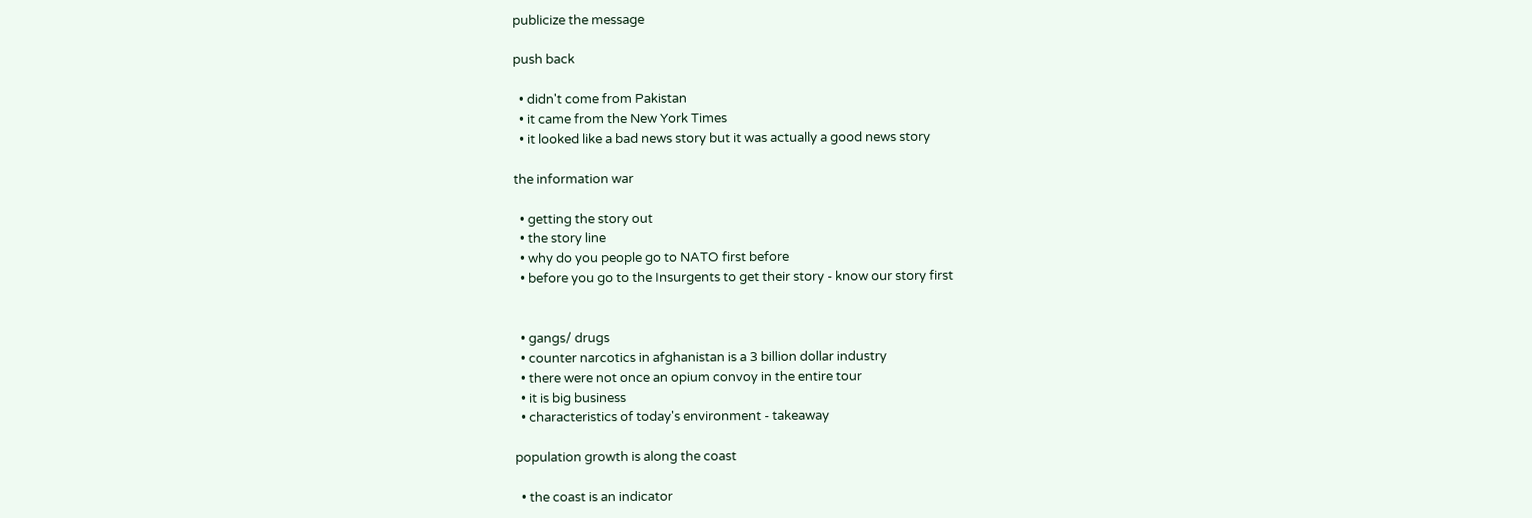publicize the message

push back

  • didn't come from Pakistan
  • it came from the New York Times
  • it looked like a bad news story but it was actually a good news story

the information war

  • getting the story out
  • the story line
  • why do you people go to NATO first before
  • before you go to the Insurgents to get their story - know our story first


  • gangs/ drugs
  • counter narcotics in afghanistan is a 3 billion dollar industry
  • there were not once an opium convoy in the entire tour
  • it is big business
  • characteristics of today's environment - takeaway

population growth is along the coast

  • the coast is an indicator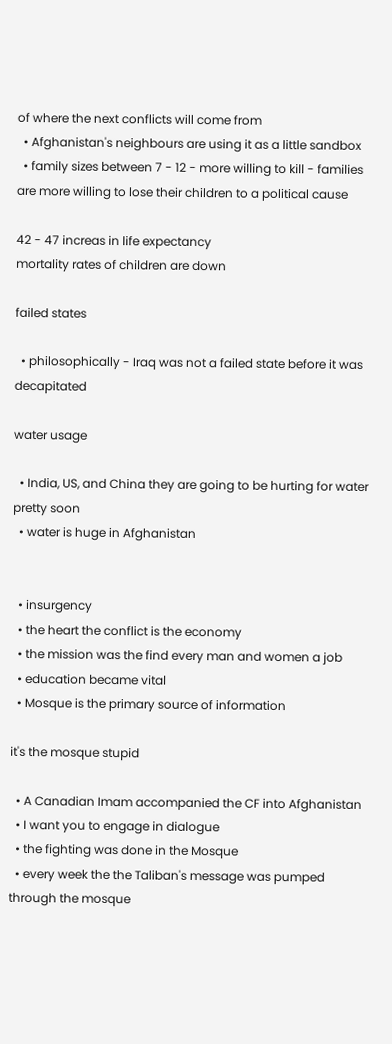of where the next conflicts will come from
  • Afghanistan's neighbours are using it as a little sandbox
  • family sizes between 7 - 12 - more willing to kill - families are more willing to lose their children to a political cause

42 - 47 increas in life expectancy
mortality rates of children are down

failed states

  • philosophically - Iraq was not a failed state before it was decapitated

water usage

  • India, US, and China they are going to be hurting for water pretty soon
  • water is huge in Afghanistan


  • insurgency
  • the heart the conflict is the economy
  • the mission was the find every man and women a job
  • education became vital
  • Mosque is the primary source of information

it's the mosque stupid

  • A Canadian Imam accompanied the CF into Afghanistan
  • I want you to engage in dialogue
  • the fighting was done in the Mosque
  • every week the the Taliban's message was pumped through the mosque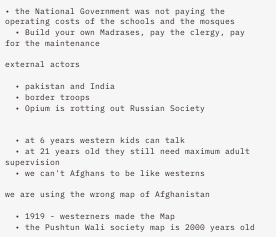• the National Government was not paying the operating costs of the schools and the mosques
  • Build your own Madrases, pay the clergy, pay for the maintenance

external actors

  • pakistan and India
  • border troops
  • Opium is rotting out Russian Society


  • at 6 years western kids can talk
  • at 21 years old they still need maximum adult supervision
  • we can't Afghans to be like westerns

we are using the wrong map of Afghanistan

  • 1919 - westerners made the Map
  • the Pushtun Wali society map is 2000 years old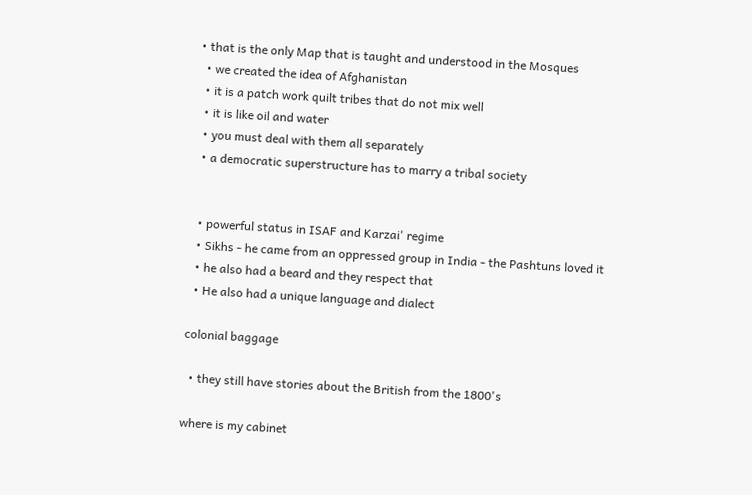• that is the only Map that is taught and understood in the Mosques
  • we created the idea of Afghanistan
  • it is a patch work quilt tribes that do not mix well
  • it is like oil and water
  • you must deal with them all separately
  • a democratic superstructure has to marry a tribal society


  • powerful status in ISAF and Karzai' regime
  • Sikhs - he came from an oppressed group in India - the Pashtuns loved it
  • he also had a beard and they respect that
  • He also had a unique language and dialect

colonial baggage

  • they still have stories about the British from the 1800's

where is my cabinet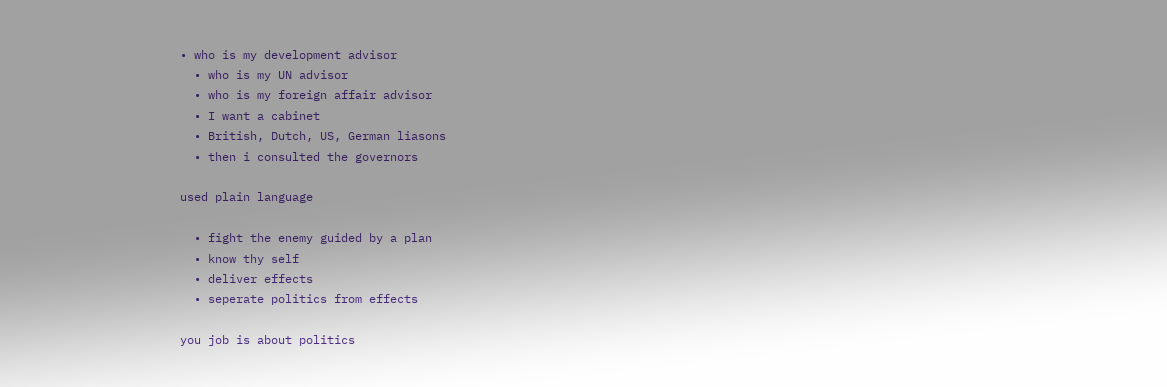• who is my development advisor
  • who is my UN advisor
  • who is my foreign affair advisor
  • I want a cabinet
  • British, Dutch, US, German liasons
  • then i consulted the governors

used plain language

  • fight the enemy guided by a plan
  • know thy self
  • deliver effects
  • seperate politics from effects

you job is about politics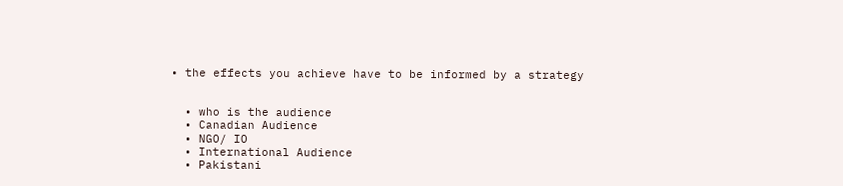• the effects you achieve have to be informed by a strategy


  • who is the audience
  • Canadian Audience
  • NGO/ IO
  • International Audience
  • Pakistani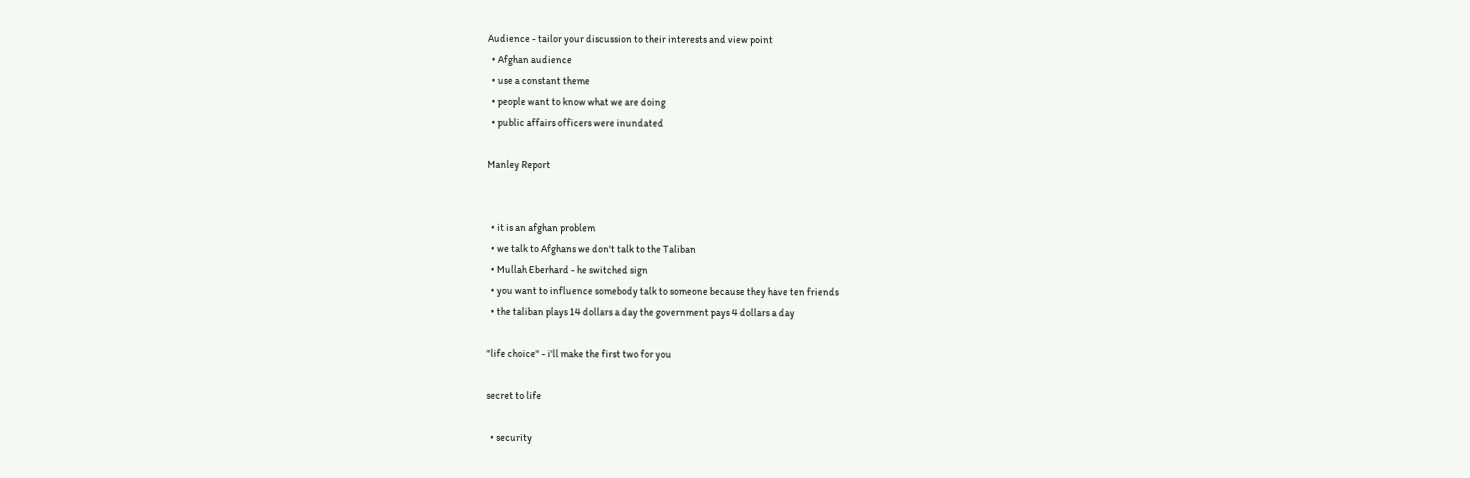Audience - tailor your discussion to their interests and view point
  • Afghan audience
  • use a constant theme
  • people want to know what we are doing
  • public affairs officers were inundated

Manley Report


  • it is an afghan problem
  • we talk to Afghans we don't talk to the Taliban
  • Mullah Eberhard - he switched sign
  • you want to influence somebody talk to someone because they have ten friends
  • the taliban plays 14 dollars a day the government pays 4 dollars a day

"life choice" - i'll make the first two for you

secret to life

  • security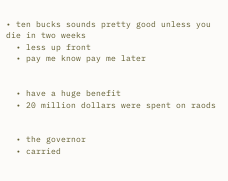• ten bucks sounds pretty good unless you die in two weeks
  • less up front
  • pay me know pay me later


  • have a huge benefit
  • 20 million dollars were spent on raods


  • the governor
  • carried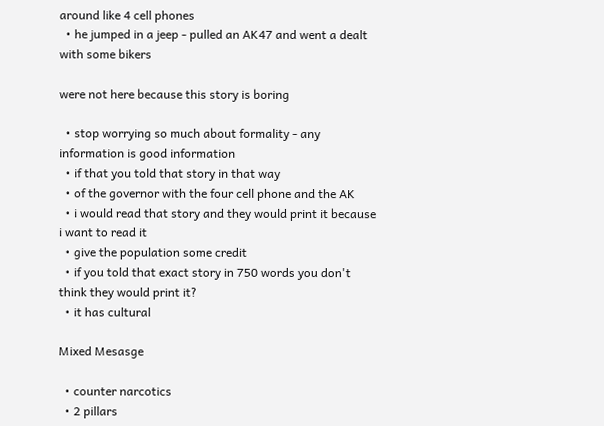around like 4 cell phones
  • he jumped in a jeep - pulled an AK47 and went a dealt with some bikers

were not here because this story is boring

  • stop worrying so much about formality - any information is good information
  • if that you told that story in that way
  • of the governor with the four cell phone and the AK
  • i would read that story and they would print it because i want to read it
  • give the population some credit
  • if you told that exact story in 750 words you don't think they would print it?
  • it has cultural

Mixed Mesasge

  • counter narcotics
  • 2 pillars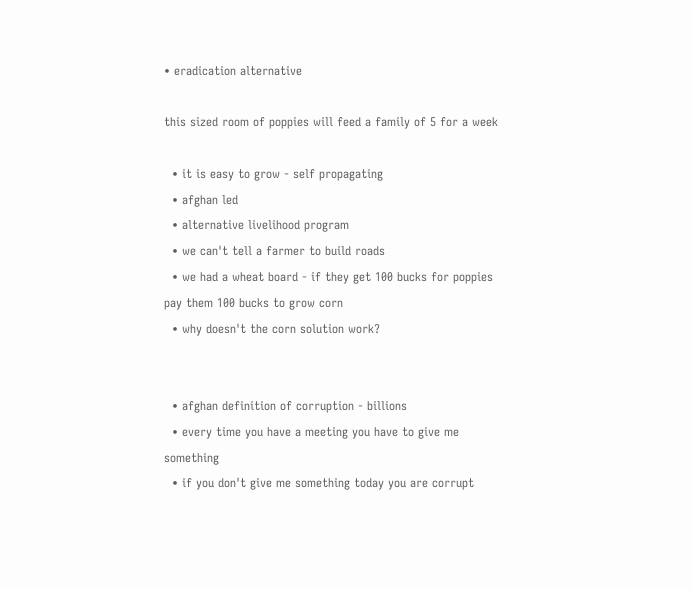• eradication alternative

this sized room of poppies will feed a family of 5 for a week

  • it is easy to grow - self propagating
  • afghan led
  • alternative livelihood program
  • we can't tell a farmer to build roads
  • we had a wheat board - if they get 100 bucks for poppies pay them 100 bucks to grow corn
  • why doesn't the corn solution work?


  • afghan definition of corruption - billions
  • every time you have a meeting you have to give me something
  • if you don't give me something today you are corrupt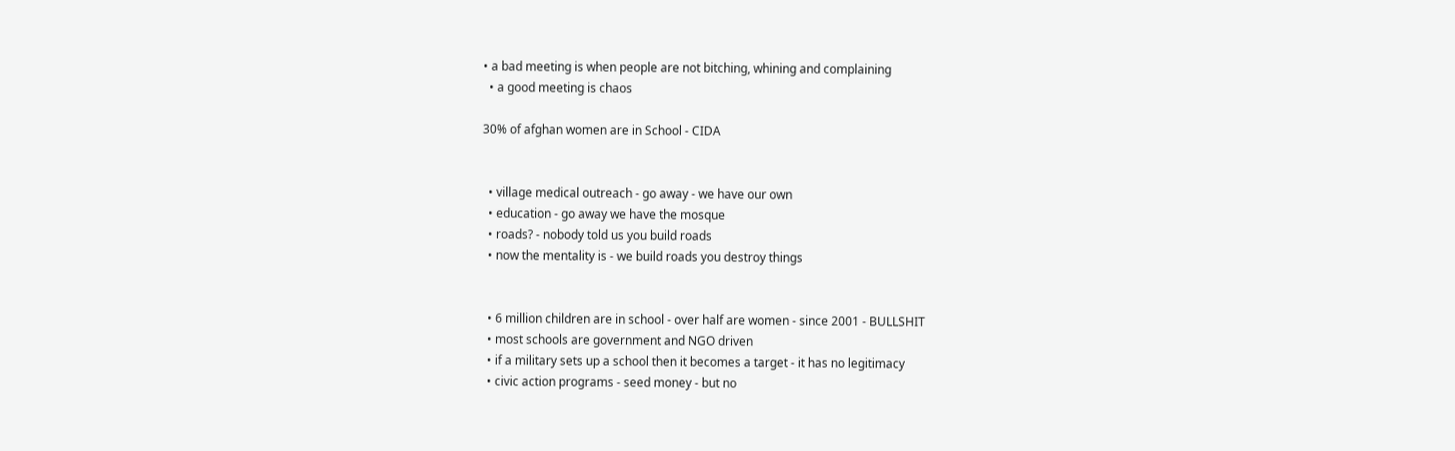• a bad meeting is when people are not bitching, whining and complaining
  • a good meeting is chaos

30% of afghan women are in School - CIDA


  • village medical outreach - go away - we have our own
  • education - go away we have the mosque
  • roads? - nobody told us you build roads
  • now the mentality is - we build roads you destroy things


  • 6 million children are in school - over half are women - since 2001 - BULLSHIT
  • most schools are government and NGO driven
  • if a military sets up a school then it becomes a target - it has no legitimacy
  • civic action programs - seed money - but no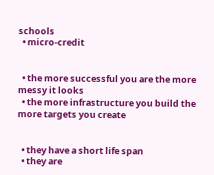schools
  • micro-credit


  • the more successful you are the more messy it looks
  • the more infrastructure you build the more targets you create


  • they have a short life span
  • they are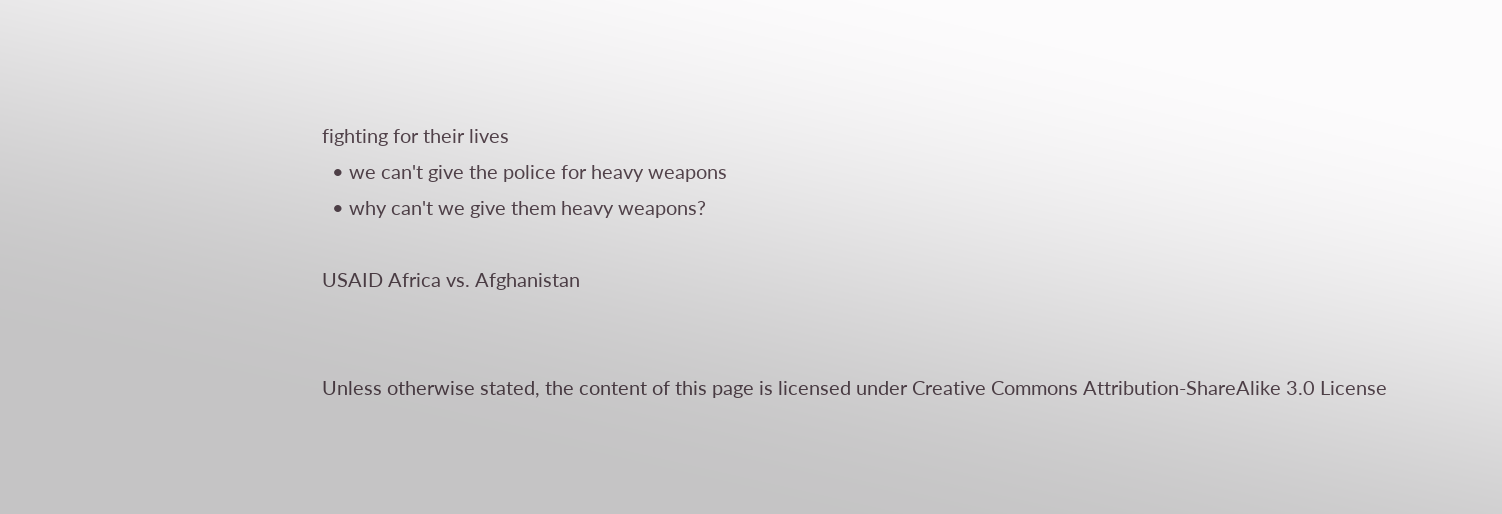fighting for their lives
  • we can't give the police for heavy weapons
  • why can't we give them heavy weapons?

USAID Africa vs. Afghanistan


Unless otherwise stated, the content of this page is licensed under Creative Commons Attribution-ShareAlike 3.0 License